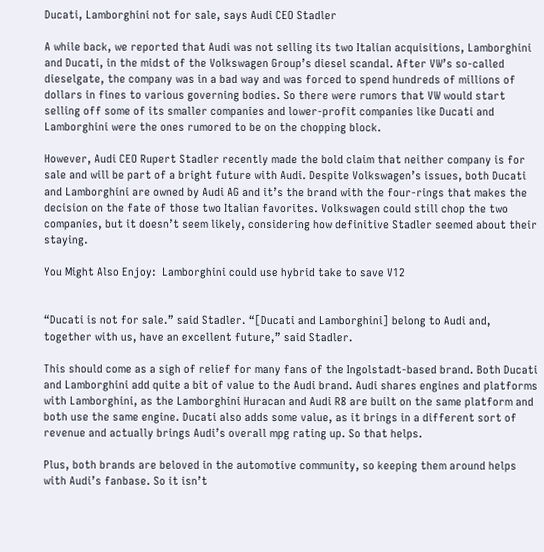Ducati, Lamborghini not for sale, says Audi CEO Stadler

A while back, we reported that Audi was not selling its two Italian acquisitions, Lamborghini and Ducati, in the midst of the Volkswagen Group’s diesel scandal. After VW’s so-called dieselgate, the company was in a bad way and was forced to spend hundreds of millions of dollars in fines to various governing bodies. So there were rumors that VW would start selling off some of its smaller companies and lower-profit companies like Ducati and Lamborghini were the ones rumored to be on the chopping block.

However, Audi CEO Rupert Stadler recently made the bold claim that neither company is for sale and will be part of a bright future with Audi. Despite Volkswagen’s issues, both Ducati and Lamborghini are owned by Audi AG and it’s the brand with the four-rings that makes the decision on the fate of those two Italian favorites. Volkswagen could still chop the two companies, but it doesn’t seem likely, considering how definitive Stadler seemed about their staying.

You Might Also Enjoy:  Lamborghini could use hybrid take to save V12


“Ducati is not for sale.” said Stadler. “[Ducati and Lamborghini] belong to Audi and, together with us, have an excellent future,” said Stadler.

This should come as a sigh of relief for many fans of the Ingolstadt-based brand. Both Ducati and Lamborghini add quite a bit of value to the Audi brand. Audi shares engines and platforms with Lamborghini, as the Lamborghini Huracan and Audi R8 are built on the same platform and both use the same engine. Ducati also adds some value, as it brings in a different sort of revenue and actually brings Audi’s overall mpg rating up. So that helps.

Plus, both brands are beloved in the automotive community, so keeping them around helps with Audi’s fanbase. So it isn’t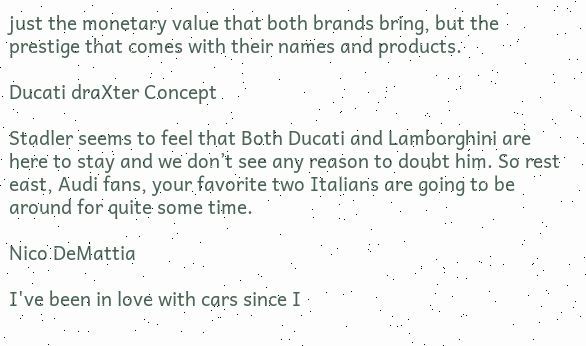just the monetary value that both brands bring, but the prestige that comes with their names and products.

Ducati draXter Concept

Stadler seems to feel that Both Ducati and Lamborghini are here to stay and we don’t see any reason to doubt him. So rest east, Audi fans, your favorite two Italians are going to be around for quite some time.

Nico DeMattia

I've been in love with cars since I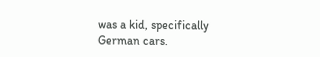was a kid, specifically German cars.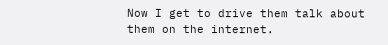Now I get to drive them talk about them on the internet.